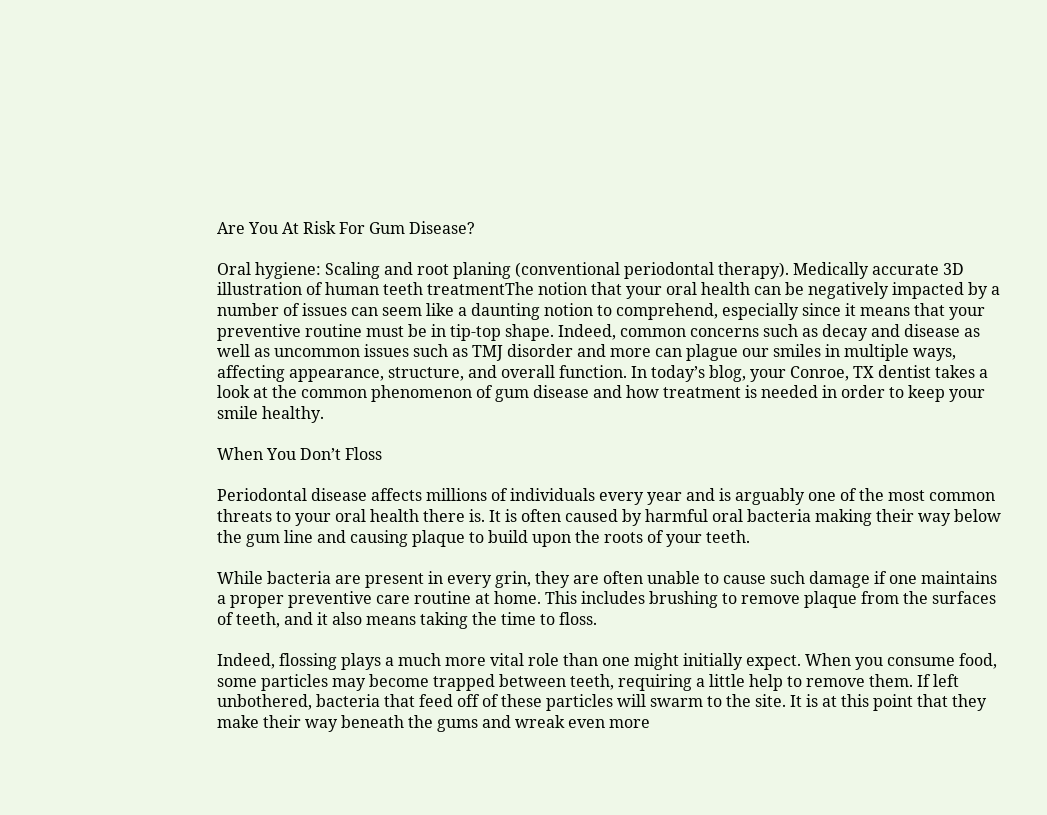Are You At Risk For Gum Disease?

Oral hygiene: Scaling and root planing (conventional periodontal therapy). Medically accurate 3D illustration of human teeth treatmentThe notion that your oral health can be negatively impacted by a number of issues can seem like a daunting notion to comprehend, especially since it means that your preventive routine must be in tip-top shape. Indeed, common concerns such as decay and disease as well as uncommon issues such as TMJ disorder and more can plague our smiles in multiple ways, affecting appearance, structure, and overall function. In today’s blog, your Conroe, TX dentist takes a look at the common phenomenon of gum disease and how treatment is needed in order to keep your smile healthy.

When You Don’t Floss

Periodontal disease affects millions of individuals every year and is arguably one of the most common threats to your oral health there is. It is often caused by harmful oral bacteria making their way below the gum line and causing plaque to build upon the roots of your teeth.

While bacteria are present in every grin, they are often unable to cause such damage if one maintains a proper preventive care routine at home. This includes brushing to remove plaque from the surfaces of teeth, and it also means taking the time to floss.

Indeed, flossing plays a much more vital role than one might initially expect. When you consume food, some particles may become trapped between teeth, requiring a little help to remove them. If left unbothered, bacteria that feed off of these particles will swarm to the site. It is at this point that they make their way beneath the gums and wreak even more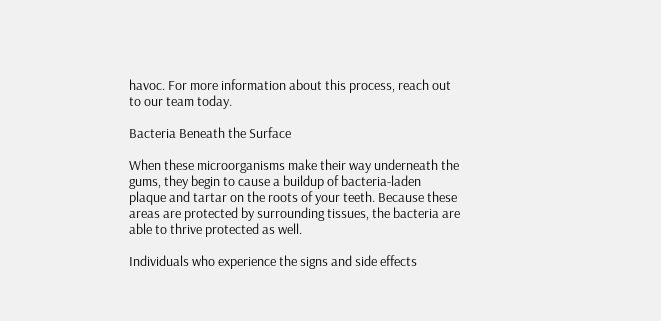havoc. For more information about this process, reach out to our team today.

Bacteria Beneath the Surface

When these microorganisms make their way underneath the gums, they begin to cause a buildup of bacteria-laden plaque and tartar on the roots of your teeth. Because these areas are protected by surrounding tissues, the bacteria are able to thrive protected as well.

Individuals who experience the signs and side effects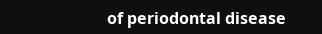of periodontal disease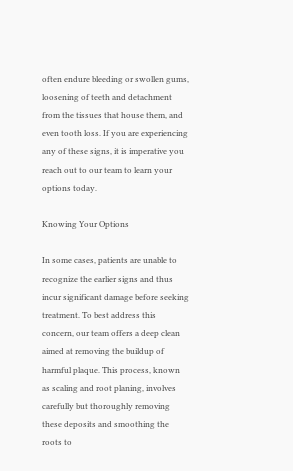often endure bleeding or swollen gums, loosening of teeth and detachment from the tissues that house them, and even tooth loss. If you are experiencing any of these signs, it is imperative you reach out to our team to learn your options today.

Knowing Your Options

In some cases, patients are unable to recognize the earlier signs and thus incur significant damage before seeking treatment. To best address this concern, our team offers a deep clean aimed at removing the buildup of harmful plaque. This process, known as scaling and root planing, involves carefully but thoroughly removing these deposits and smoothing the roots to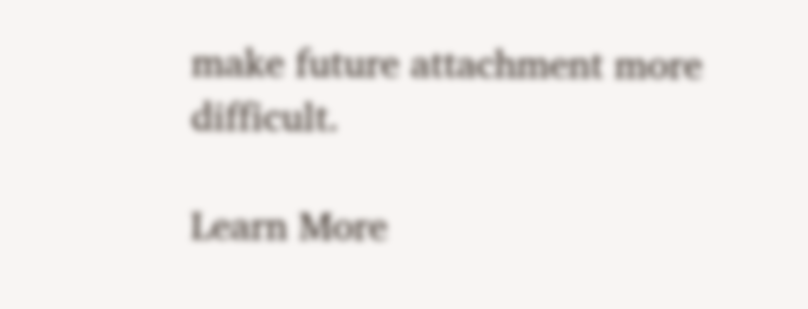make future attachment more difficult.

Learn More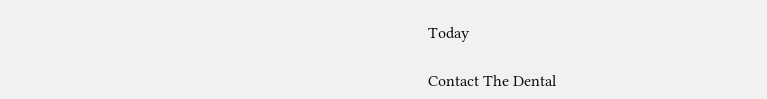Today

Contact The Dental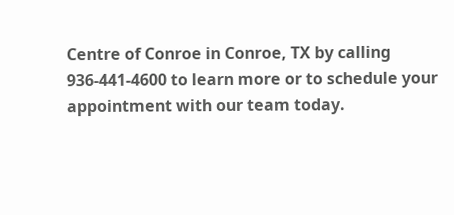Centre of Conroe in Conroe, TX by calling 936-441-4600 to learn more or to schedule your appointment with our team today.